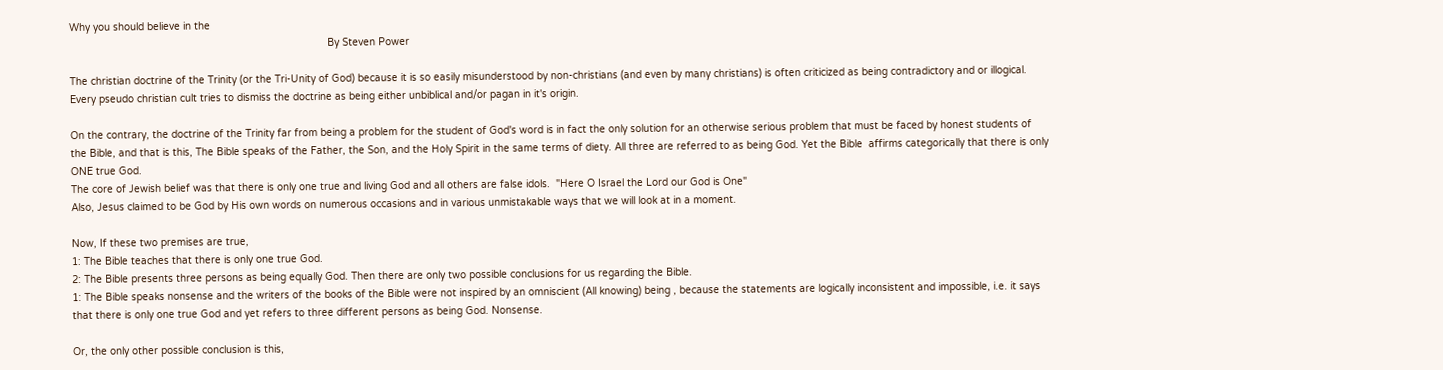Why you should believe in the
                                                                                      By Steven Power

The christian doctrine of the Trinity (or the Tri-Unity of God) because it is so easily misunderstood by non-christians (and even by many christians) is often criticized as being contradictory and or illogical.
Every pseudo christian cult tries to dismiss the doctrine as being either unbiblical and/or pagan in it's origin.

On the contrary, the doctrine of the Trinity far from being a problem for the student of God's word is in fact the only solution for an otherwise serious problem that must be faced by honest students of the Bible, and that is this, The Bible speaks of the Father, the Son, and the Holy Spirit in the same terms of diety. All three are referred to as being God. Yet the Bible  affirms categorically that there is only ONE true God.
The core of Jewish belief was that there is only one true and living God and all others are false idols.  "Here O Israel the Lord our God is One"
Also, Jesus claimed to be God by His own words on numerous occasions and in various unmistakable ways that we will look at in a moment.

Now, If these two premises are true,
1: The Bible teaches that there is only one true God.
2: The Bible presents three persons as being equally God. Then there are only two possible conclusions for us regarding the Bible.
1: The Bible speaks nonsense and the writers of the books of the Bible were not inspired by an omniscient (All knowing) being , because the statements are logically inconsistent and impossible, i.e. it says that there is only one true God and yet refers to three different persons as being God. Nonsense.

Or, the only other possible conclusion is this,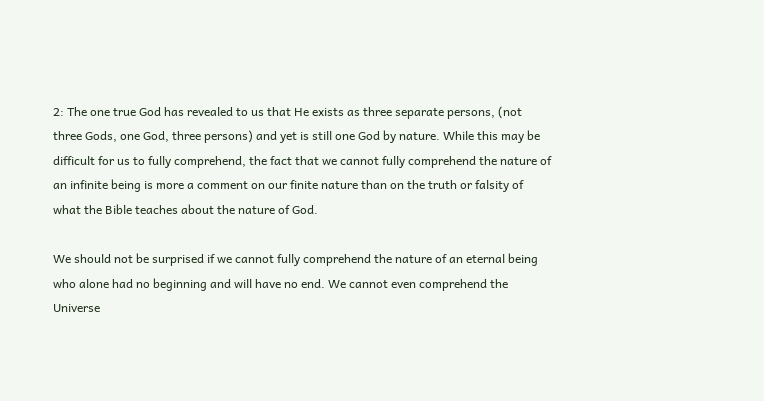2: The one true God has revealed to us that He exists as three separate persons, (not three Gods, one God, three persons) and yet is still one God by nature. While this may be difficult for us to fully comprehend, the fact that we cannot fully comprehend the nature of an infinite being is more a comment on our finite nature than on the truth or falsity of what the Bible teaches about the nature of God.

We should not be surprised if we cannot fully comprehend the nature of an eternal being who alone had no beginning and will have no end. We cannot even comprehend the Universe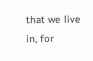that we live in, for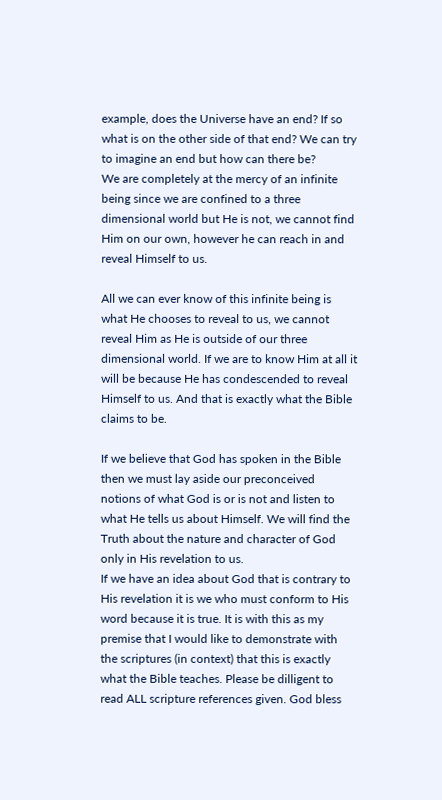example, does the Universe have an end? If so what is on the other side of that end? We can try to imagine an end but how can there be?
We are completely at the mercy of an infinite being since we are confined to a three dimensional world but He is not, we cannot find Him on our own, however he can reach in and reveal Himself to us.

All we can ever know of this infinite being is what He chooses to reveal to us, we cannot reveal Him as He is outside of our three dimensional world. If we are to know Him at all it will be because He has condescended to reveal Himself to us. And that is exactly what the Bible claims to be.

If we believe that God has spoken in the Bible then we must lay aside our preconceived notions of what God is or is not and listen to what He tells us about Himself. We will find the Truth about the nature and character of God only in His revelation to us.
If we have an idea about God that is contrary to His revelation it is we who must conform to His word because it is true. It is with this as my premise that I would like to demonstrate with the scriptures (in context) that this is exactly what the Bible teaches. Please be dilligent to read ALL scripture references given. God bless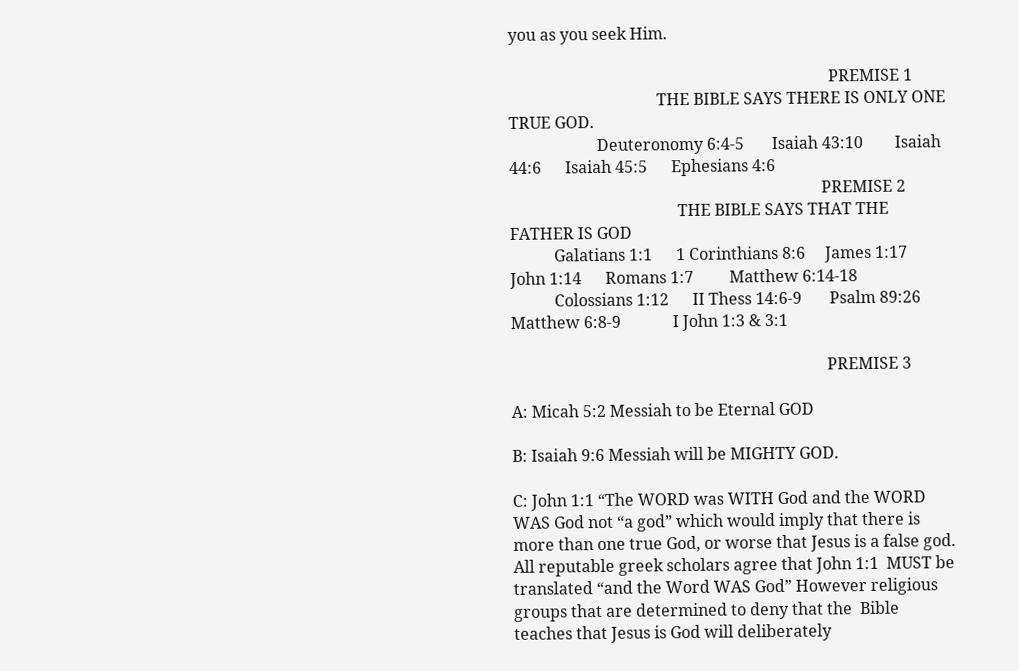you as you seek Him.

                                                                                PREMISE 1
                                     THE BIBLE SAYS THERE IS ONLY ONE TRUE GOD.
                      Deuteronomy 6:4-5       Isaiah 43:10        Isaiah 44:6      Isaiah 45:5      Ephesians 4:6
                                                                              PREMISE 2
                                          THE BIBLE SAYS THAT THE FATHER IS GOD
           Galatians 1:1      1 Corinthians 8:6     James 1:17     John 1:14      Romans 1:7         Matthew 6:14-18
           Colossians 1:12      II Thess 14:6-9       Psalm 89:26           Matthew 6:8-9             I John 1:3 & 3:1

                                                                               PREMISE 3

A: Micah 5:2 Messiah to be Eternal GOD

B: Isaiah 9:6 Messiah will be MIGHTY GOD.

C: John 1:1 “The WORD was WITH God and the WORD WAS God not “a god” which would imply that there is    more than one true God, or worse that Jesus is a false god. All reputable greek scholars agree that John 1:1  MUST be translated “and the Word WAS God” However religious groups that are determined to deny that the  Bible teaches that Jesus is God will deliberately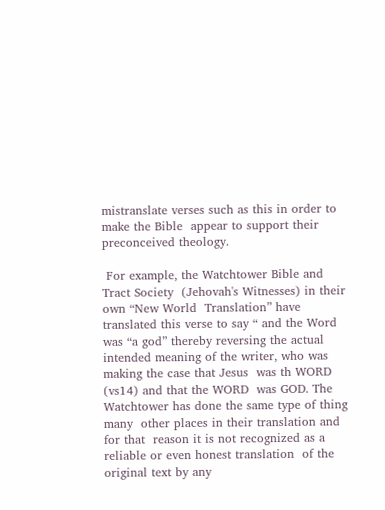mistranslate verses such as this in order to make the Bible  appear to support their preconceived theology.

 For example, the Watchtower Bible and Tract Society  (Jehovah's Witnesses) in their own “New World  Translation” have translated this verse to say “ and the Word  was “a god” thereby reversing the actual  intended meaning of the writer, who was making the case that Jesus  was th WORD (vs14) and that the WORD  was GOD. The Watchtower has done the same type of thing many  other places in their translation and for that  reason it is not recognized as a reliable or even honest translation  of the original text by any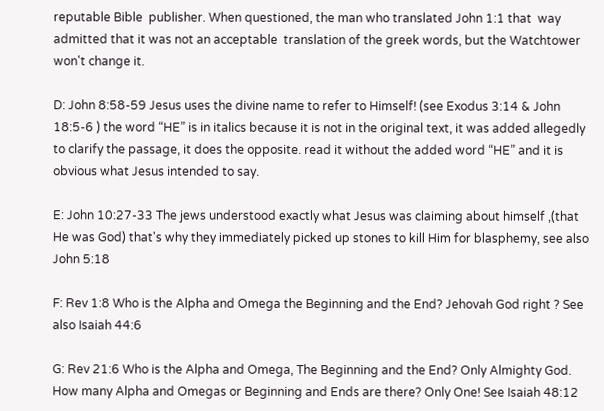reputable Bible  publisher. When questioned, the man who translated John 1:1 that  way admitted that it was not an acceptable  translation of the greek words, but the Watchtower won't change it.

D: John 8:58-59 Jesus uses the divine name to refer to Himself! (see Exodus 3:14 & John 18:5-6 ) the word “HE” is in italics because it is not in the original text, it was added allegedly to clarify the passage, it does the opposite. read it without the added word “HE” and it is obvious what Jesus intended to say.

E: John 10:27-33 The jews understood exactly what Jesus was claiming about himself ,(that He was God) that's why they immediately picked up stones to kill Him for blasphemy, see also John 5:18

F: Rev 1:8 Who is the Alpha and Omega the Beginning and the End? Jehovah God right ? See also Isaiah 44:6

G: Rev 21:6 Who is the Alpha and Omega, The Beginning and the End? Only Almighty God. How many Alpha and Omegas or Beginning and Ends are there? Only One! See Isaiah 48:12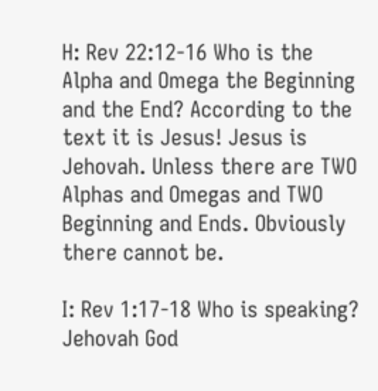H: Rev 22:12-16 Who is the Alpha and Omega the Beginning and the End? According to the text it is Jesus! Jesus is Jehovah. Unless there are TWO Alphas and Omegas and TWO Beginning and Ends. Obviously there cannot be.

I: Rev 1:17-18 Who is speaking? Jehovah God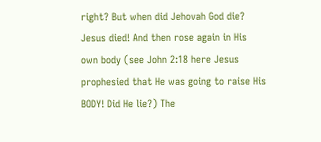right? But when did Jehovah God die? Jesus died! And then rose again in His own body (see John 2:18 here Jesus prophesied that He was going to raise His BODY! Did He lie?) The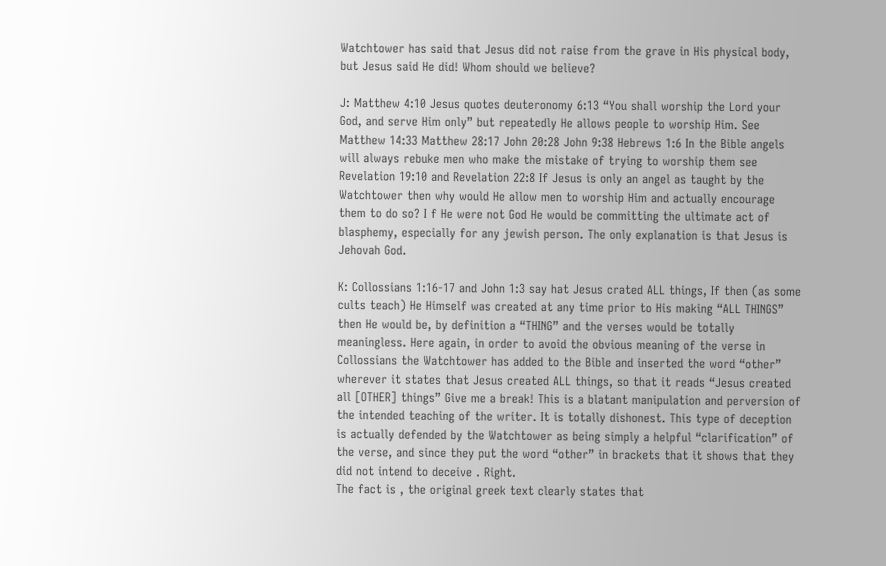Watchtower has said that Jesus did not raise from the grave in His physical body, but Jesus said He did! Whom should we believe?

J: Matthew 4:10 Jesus quotes deuteronomy 6:13 “You shall worship the Lord your God, and serve Him only” but repeatedly He allows people to worship Him. See Matthew 14:33 Matthew 28:17 John 20:28 John 9:38 Hebrews 1:6 In the Bible angels will always rebuke men who make the mistake of trying to worship them see Revelation 19:10 and Revelation 22:8 If Jesus is only an angel as taught by the Watchtower then why would He allow men to worship Him and actually encourage them to do so? I f He were not God He would be committing the ultimate act of blasphemy, especially for any jewish person. The only explanation is that Jesus is Jehovah God.

K: Collossians 1:16-17 and John 1:3 say hat Jesus crated ALL things, If then (as some cults teach) He Himself was created at any time prior to His making “ALL THINGS” then He would be, by definition a “THING” and the verses would be totally meaningless. Here again, in order to avoid the obvious meaning of the verse in Collossians the Watchtower has added to the Bible and inserted the word “other” wherever it states that Jesus created ALL things, so that it reads “Jesus created all [OTHER] things” Give me a break! This is a blatant manipulation and perversion of the intended teaching of the writer. It is totally dishonest. This type of deception is actually defended by the Watchtower as being simply a helpful “clarification” of the verse, and since they put the word “other” in brackets that it shows that they did not intend to deceive . Right.
The fact is , the original greek text clearly states that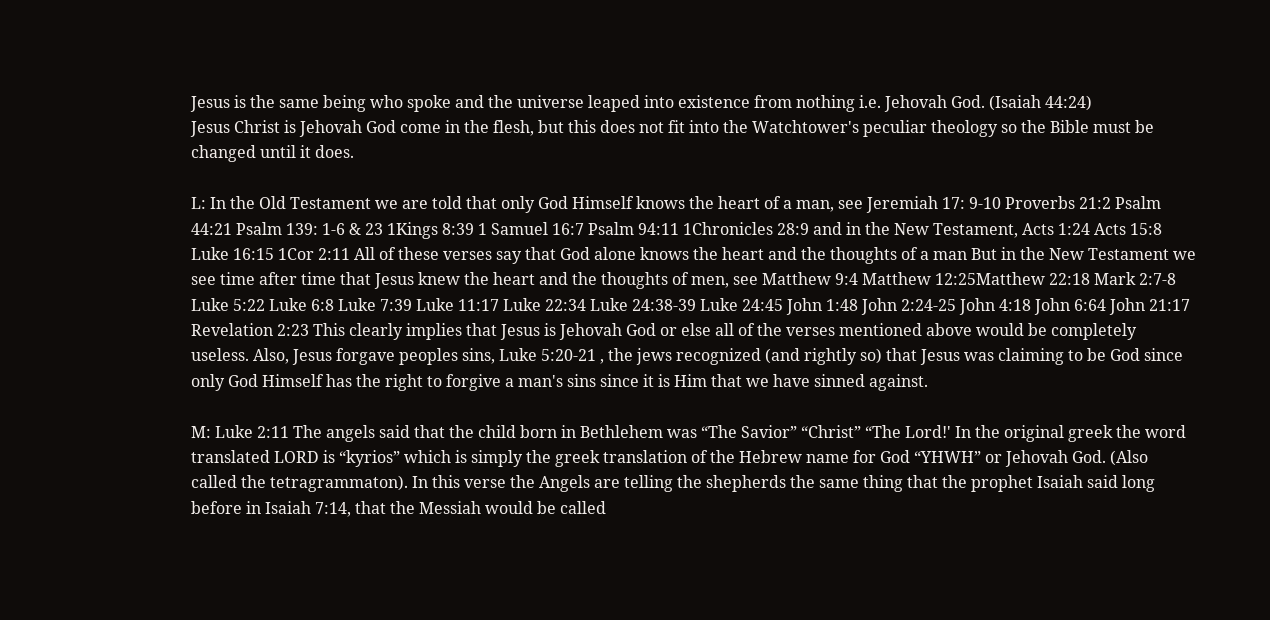Jesus is the same being who spoke and the universe leaped into existence from nothing i.e. Jehovah God. (Isaiah 44:24)
Jesus Christ is Jehovah God come in the flesh, but this does not fit into the Watchtower's peculiar theology so the Bible must be changed until it does.

L: In the Old Testament we are told that only God Himself knows the heart of a man, see Jeremiah 17: 9-10 Proverbs 21:2 Psalm 44:21 Psalm 139: 1-6 & 23 1Kings 8:39 1 Samuel 16:7 Psalm 94:11 1Chronicles 28:9 and in the New Testament, Acts 1:24 Acts 15:8 Luke 16:15 1Cor 2:11 All of these verses say that God alone knows the heart and the thoughts of a man But in the New Testament we see time after time that Jesus knew the heart and the thoughts of men, see Matthew 9:4 Matthew 12:25Matthew 22:18 Mark 2:7-8 Luke 5:22 Luke 6:8 Luke 7:39 Luke 11:17 Luke 22:34 Luke 24:38-39 Luke 24:45 John 1:48 John 2:24-25 John 4:18 John 6:64 John 21:17 Revelation 2:23 This clearly implies that Jesus is Jehovah God or else all of the verses mentioned above would be completely useless. Also, Jesus forgave peoples sins, Luke 5:20-21 , the jews recognized (and rightly so) that Jesus was claiming to be God since only God Himself has the right to forgive a man's sins since it is Him that we have sinned against.

M: Luke 2:11 The angels said that the child born in Bethlehem was “The Savior” “Christ” “The Lord!' In the original greek the word translated LORD is “kyrios” which is simply the greek translation of the Hebrew name for God “YHWH” or Jehovah God. (Also called the tetragrammaton). In this verse the Angels are telling the shepherds the same thing that the prophet Isaiah said long before in Isaiah 7:14, that the Messiah would be called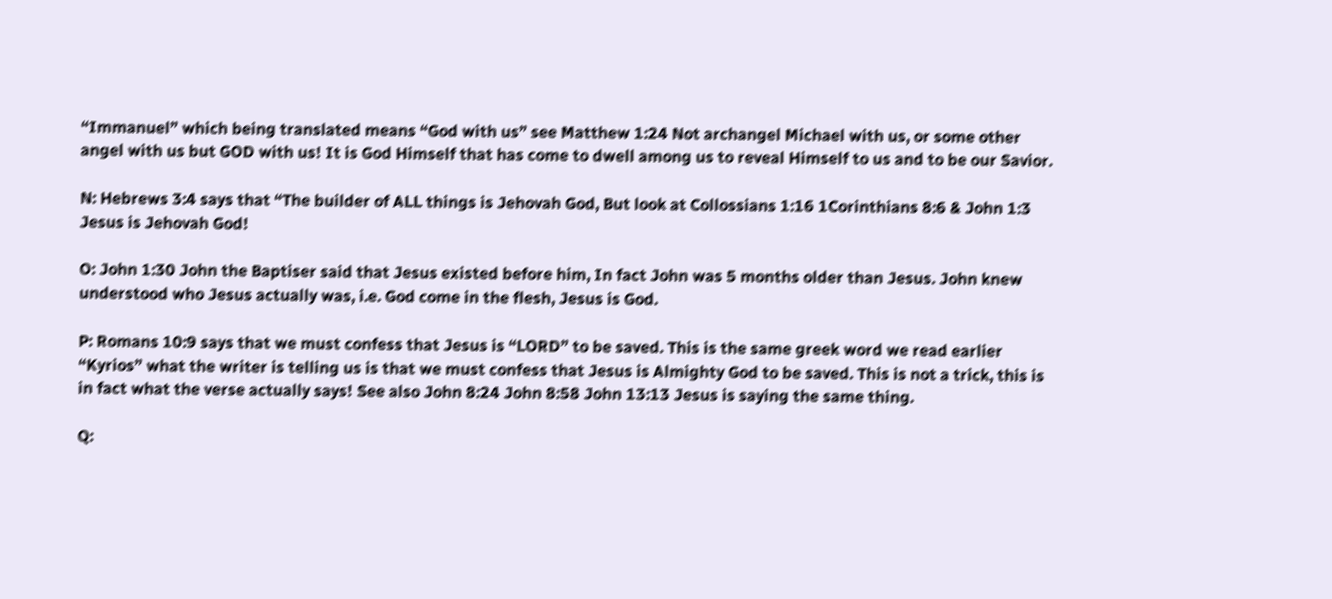“Immanuel” which being translated means “God with us” see Matthew 1:24 Not archangel Michael with us, or some other angel with us but GOD with us! It is God Himself that has come to dwell among us to reveal Himself to us and to be our Savior.

N: Hebrews 3:4 says that “The builder of ALL things is Jehovah God, But look at Collossians 1:16 1Corinthians 8:6 & John 1:3 Jesus is Jehovah God!

O: John 1:30 John the Baptiser said that Jesus existed before him, In fact John was 5 months older than Jesus. John knew understood who Jesus actually was, i.e. God come in the flesh, Jesus is God.

P: Romans 10:9 says that we must confess that Jesus is “LORD” to be saved. This is the same greek word we read earlier “Kyrios” what the writer is telling us is that we must confess that Jesus is Almighty God to be saved. This is not a trick, this is in fact what the verse actually says! See also John 8:24 John 8:58 John 13:13 Jesus is saying the same thing.

Q: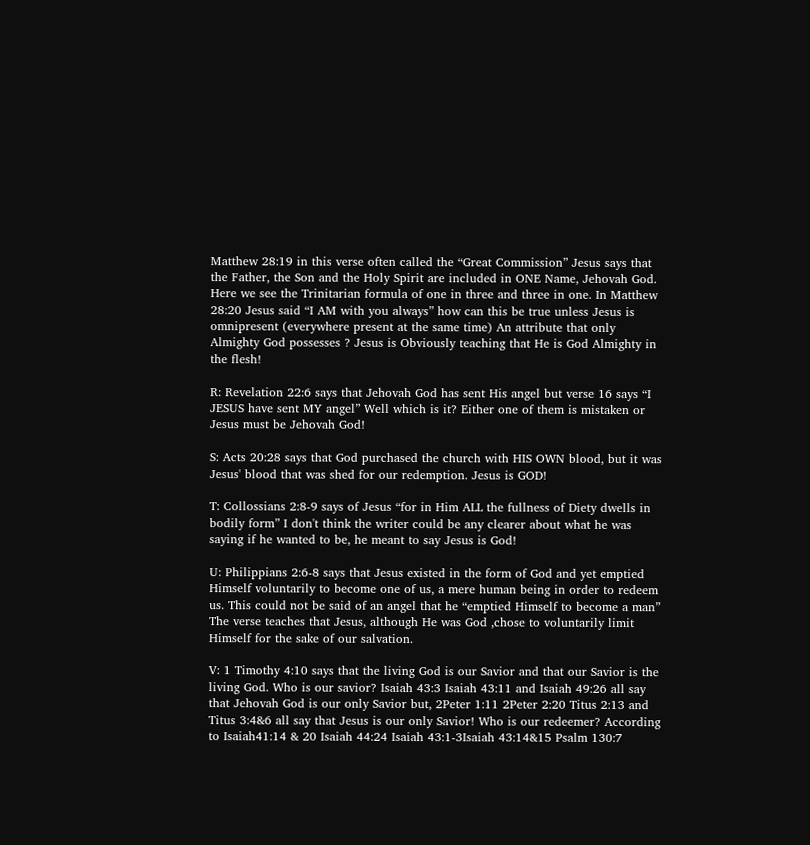Matthew 28:19 in this verse often called the “Great Commission” Jesus says that the Father, the Son and the Holy Spirit are included in ONE Name, Jehovah God. Here we see the Trinitarian formula of one in three and three in one. In Matthew 28:20 Jesus said “I AM with you always” how can this be true unless Jesus is omnipresent (everywhere present at the same time) An attribute that only Almighty God possesses ? Jesus is Obviously teaching that He is God Almighty in the flesh!

R: Revelation 22:6 says that Jehovah God has sent His angel but verse 16 says “I JESUS have sent MY angel” Well which is it? Either one of them is mistaken or Jesus must be Jehovah God!

S: Acts 20:28 says that God purchased the church with HIS OWN blood, but it was Jesus' blood that was shed for our redemption. Jesus is GOD!

T: Collossians 2:8-9 says of Jesus “for in Him ALL the fullness of Diety dwells in bodily form” I don't think the writer could be any clearer about what he was saying if he wanted to be, he meant to say Jesus is God!

U: Philippians 2:6-8 says that Jesus existed in the form of God and yet emptied Himself voluntarily to become one of us, a mere human being in order to redeem us. This could not be said of an angel that he “emptied Himself to become a man” The verse teaches that Jesus, although He was God ,chose to voluntarily limit Himself for the sake of our salvation.

V: 1 Timothy 4:10 says that the living God is our Savior and that our Savior is the living God. Who is our savior? Isaiah 43:3 Isaiah 43:11 and Isaiah 49:26 all say that Jehovah God is our only Savior but, 2Peter 1:11 2Peter 2:20 Titus 2:13 and Titus 3:4&6 all say that Jesus is our only Savior! Who is our redeemer? According to Isaiah41:14 & 20 Isaiah 44:24 Isaiah 43:1-3Isaiah 43:14&15 Psalm 130:7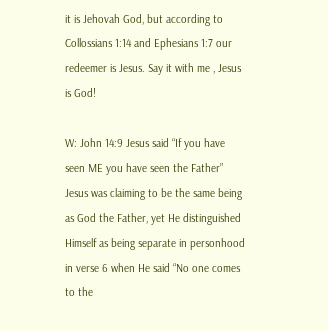it is Jehovah God, but according to Collossians 1:14 and Ephesians 1:7 our redeemer is Jesus. Say it with me , Jesus is God!

W: John 14:9 Jesus said “If you have seen ME you have seen the Father” Jesus was claiming to be the same being as God the Father, yet He distinguished Himself as being separate in personhood in verse 6 when He said “No one comes to the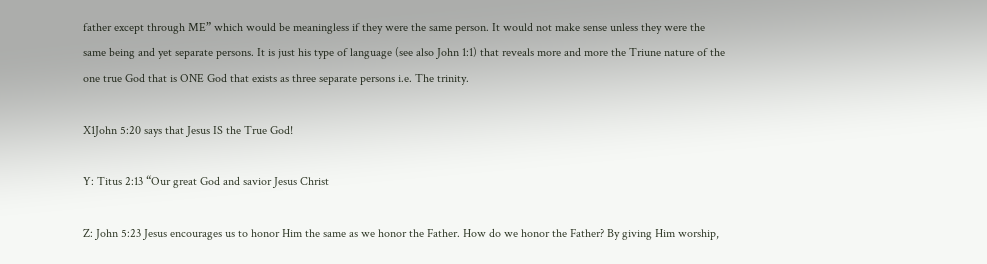father except through ME” which would be meaningless if they were the same person. It would not make sense unless they were the same being and yet separate persons. It is just his type of language (see also John 1:1) that reveals more and more the Triune nature of the one true God that is ONE God that exists as three separate persons i.e. The trinity.

X1John 5:20 says that Jesus IS the True God!

Y: Titus 2:13 “Our great God and savior Jesus Christ

Z: John 5:23 Jesus encourages us to honor Him the same as we honor the Father. How do we honor the Father? By giving Him worship,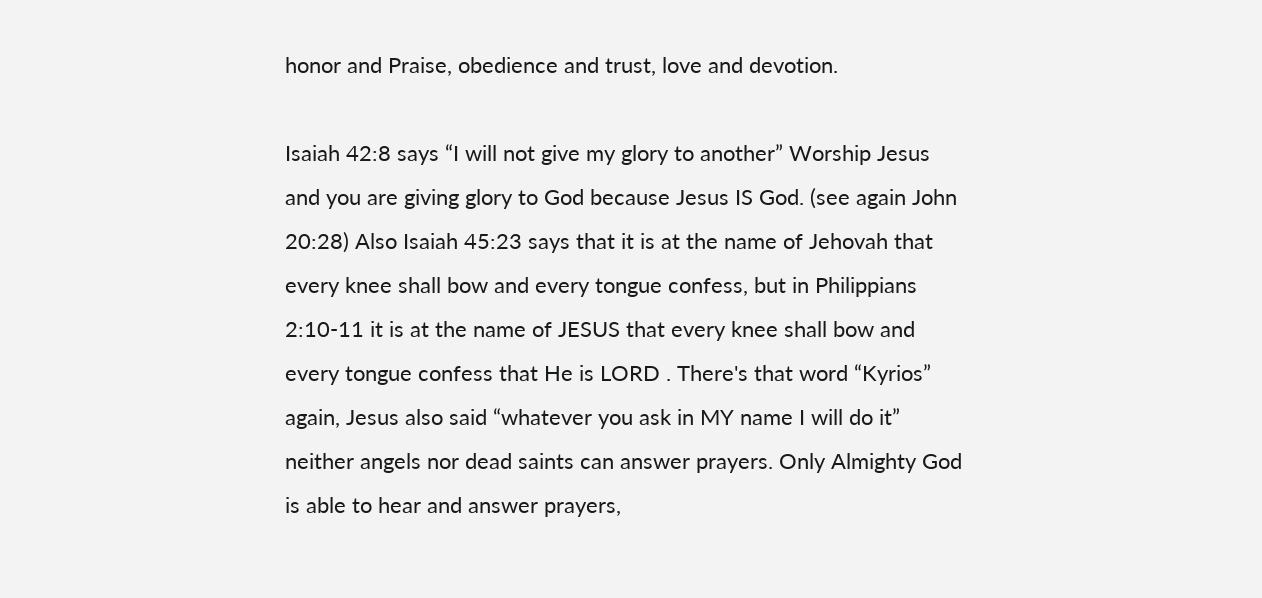honor and Praise, obedience and trust, love and devotion.

Isaiah 42:8 says “I will not give my glory to another” Worship Jesus and you are giving glory to God because Jesus IS God. (see again John 20:28) Also Isaiah 45:23 says that it is at the name of Jehovah that every knee shall bow and every tongue confess, but in Philippians 2:10-11 it is at the name of JESUS that every knee shall bow and every tongue confess that He is LORD . There's that word “Kyrios” again, Jesus also said “whatever you ask in MY name I will do it” neither angels nor dead saints can answer prayers. Only Almighty God is able to hear and answer prayers,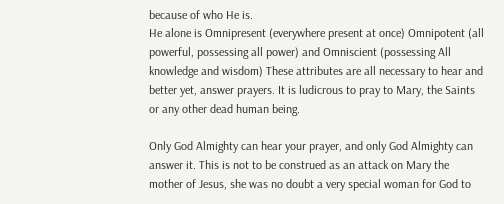because of who He is.
He alone is Omnipresent (everywhere present at once) Omnipotent (all powerful, possessing all power) and Omniscient (possessing All knowledge and wisdom) These attributes are all necessary to hear and better yet, answer prayers. It is ludicrous to pray to Mary, the Saints or any other dead human being.

Only God Almighty can hear your prayer, and only God Almighty can answer it. This is not to be construed as an attack on Mary the mother of Jesus, she was no doubt a very special woman for God to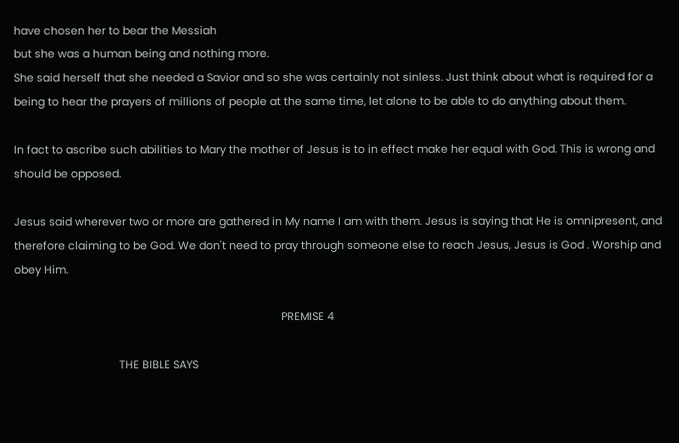have chosen her to bear the Messiah
but she was a human being and nothing more.
She said herself that she needed a Savior and so she was certainly not sinless. Just think about what is required for a being to hear the prayers of millions of people at the same time, let alone to be able to do anything about them.

In fact to ascribe such abilities to Mary the mother of Jesus is to in effect make her equal with God. This is wrong and should be opposed.

Jesus said wherever two or more are gathered in My name I am with them. Jesus is saying that He is omnipresent, and therefore claiming to be God. We don't need to pray through someone else to reach Jesus, Jesus is God . Worship and obey Him.

                                                                                         PREMISE 4

                                   THE BIBLE SAYS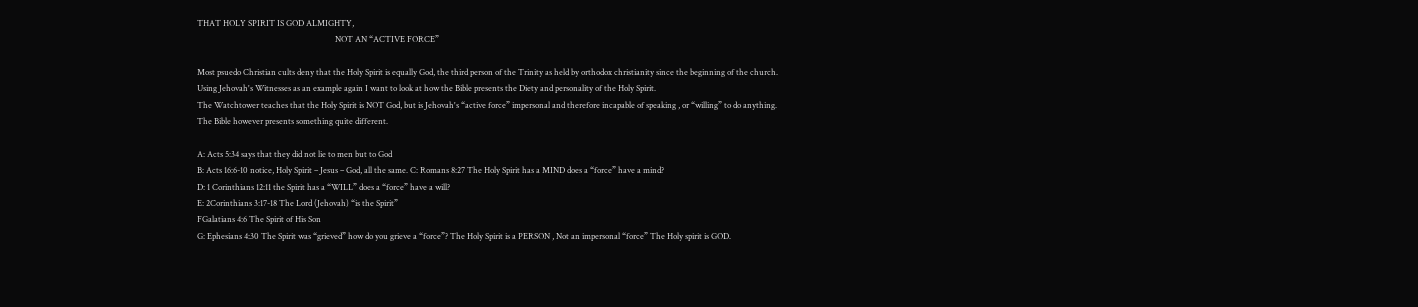THAT HOLY SPIRIT IS GOD ALMIGHTY,
                                                                     NOT AN “ACTIVE FORCE”

Most psuedo Christian cults deny that the Holy Spirit is equally God, the third person of the Trinity as held by orthodox christianity since the beginning of the church.
Using Jehovah's Witnesses as an example again I want to look at how the Bible presents the Diety and personality of the Holy Spirit.
The Watchtower teaches that the Holy Spirit is NOT God, but is Jehovah's “active force” impersonal and therefore incapable of speaking , or “willing” to do anything.
The Bible however presents something quite different.

A: Acts 5:34 says that they did not lie to men but to God
B: Acts 16:6-10 notice, Holy Spirit – Jesus – God, all the same. C: Romans 8:27 The Holy Spirit has a MIND does a “force” have a mind?
D: 1 Corinthians 12:11 the Spirit has a “WILL” does a “force” have a will?
E: 2Corinthians 3:17-18 The Lord (Jehovah) “is the Spirit”
FGalatians 4:6 The Spirit of His Son
G: Ephesians 4:30 The Spirit was “grieved” how do you grieve a “force”? The Holy Spirit is a PERSON , Not an impersonal “force” The Holy spirit is GOD.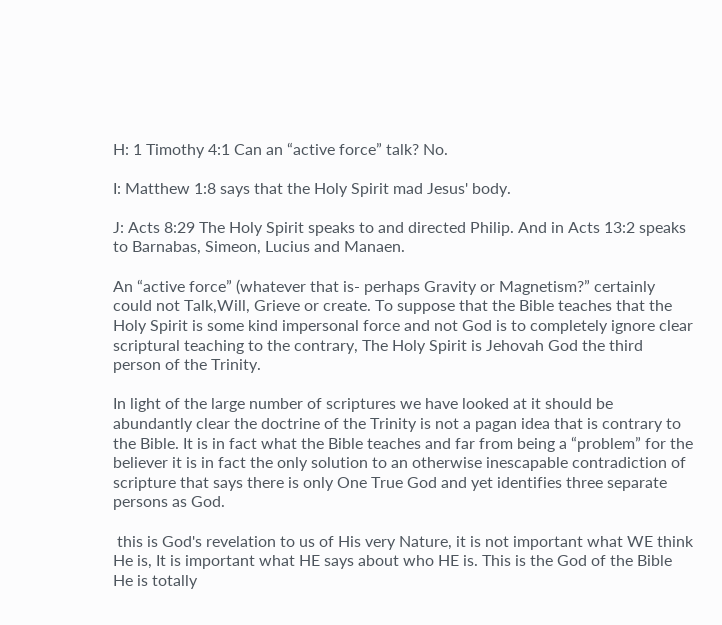H: 1 Timothy 4:1 Can an “active force” talk? No.

I: Matthew 1:8 says that the Holy Spirit mad Jesus' body.

J: Acts 8:29 The Holy Spirit speaks to and directed Philip. And in Acts 13:2 speaks to Barnabas, Simeon, Lucius and Manaen.

An “active force” (whatever that is- perhaps Gravity or Magnetism?” certainly could not Talk,Will, Grieve or create. To suppose that the Bible teaches that the Holy Spirit is some kind impersonal force and not God is to completely ignore clear scriptural teaching to the contrary, The Holy Spirit is Jehovah God the third person of the Trinity.

In light of the large number of scriptures we have looked at it should be abundantly clear the doctrine of the Trinity is not a pagan idea that is contrary to the Bible. It is in fact what the Bible teaches and far from being a “problem” for the believer it is in fact the only solution to an otherwise inescapable contradiction of scripture that says there is only One True God and yet identifies three separate persons as God.

 this is God's revelation to us of His very Nature, it is not important what WE think He is, It is important what HE says about who HE is. This is the God of the Bible He is totally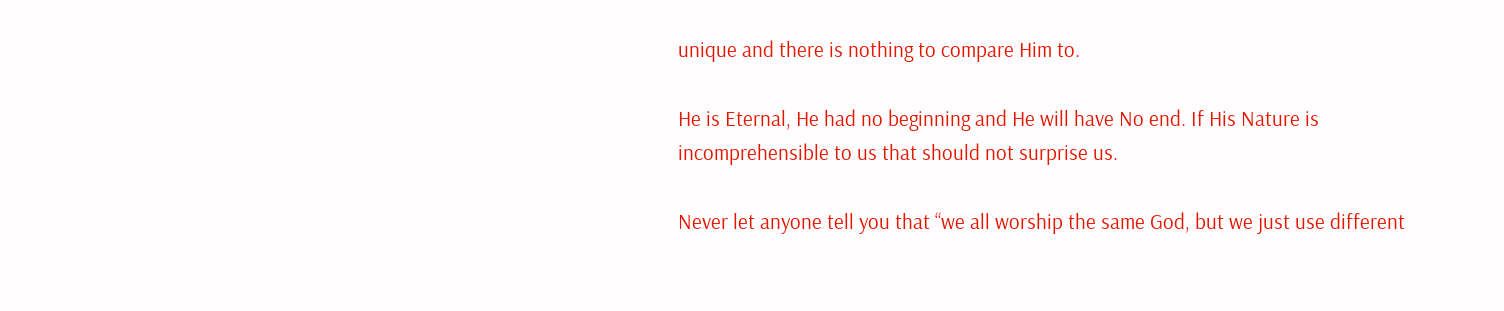unique and there is nothing to compare Him to.

He is Eternal, He had no beginning and He will have No end. If His Nature is incomprehensible to us that should not surprise us.

Never let anyone tell you that “we all worship the same God, but we just use different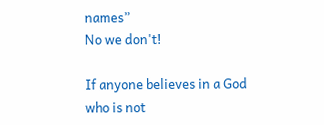names”
No we don't!

If anyone believes in a God who is not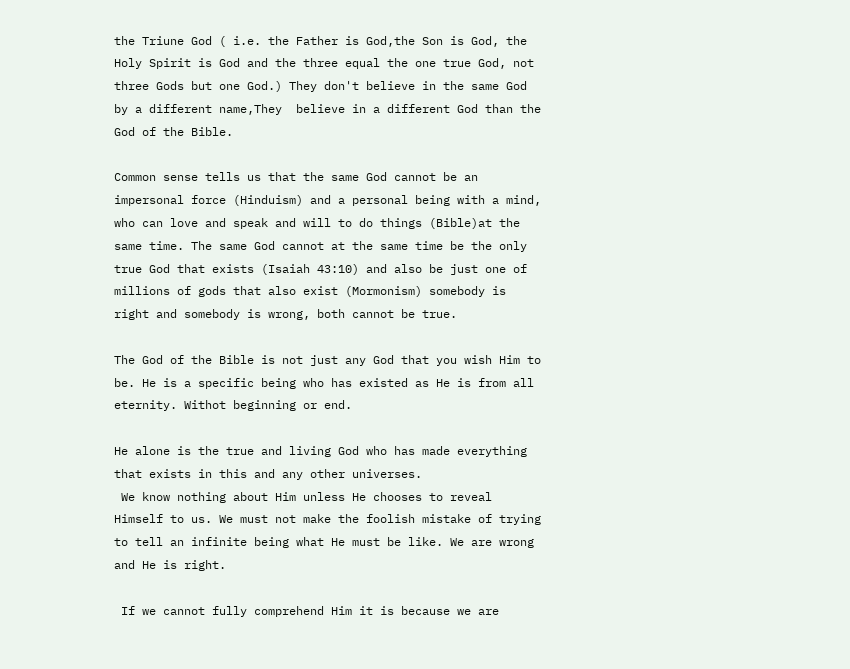the Triune God ( i.e. the Father is God,the Son is God, the Holy Spirit is God and the three equal the one true God, not three Gods but one God.) They don't believe in the same God by a different name,They  believe in a different God than the God of the Bible.

Common sense tells us that the same God cannot be an impersonal force (Hinduism) and a personal being with a mind, who can love and speak and will to do things (Bible)at the same time. The same God cannot at the same time be the only true God that exists (Isaiah 43:10) and also be just one of millions of gods that also exist (Mormonism) somebody is right and somebody is wrong, both cannot be true.

The God of the Bible is not just any God that you wish Him to be. He is a specific being who has existed as He is from all eternity. Withot beginning or end.

He alone is the true and living God who has made everything that exists in this and any other universes.
 We know nothing about Him unless He chooses to reveal Himself to us. We must not make the foolish mistake of trying to tell an infinite being what He must be like. We are wrong and He is right.

 If we cannot fully comprehend Him it is because we are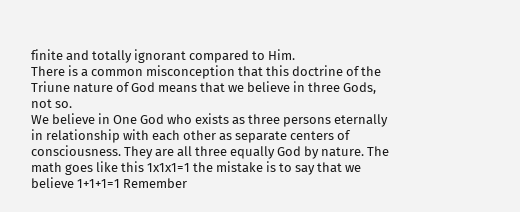finite and totally ignorant compared to Him.
There is a common misconception that this doctrine of the Triune nature of God means that we believe in three Gods, not so.
We believe in One God who exists as three persons eternally in relationship with each other as separate centers of consciousness. They are all three equally God by nature. The math goes like this 1x1x1=1 the mistake is to say that we believe 1+1+1=1 Remember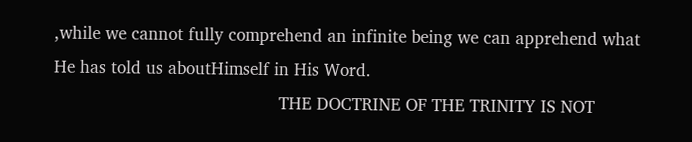,while we cannot fully comprehend an infinite being we can apprehend what He has told us aboutHimself in His Word.
                                             THE DOCTRINE OF THE TRINITY IS NOT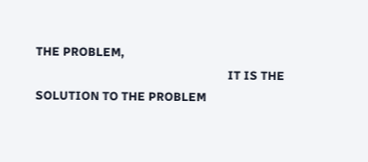THE PROBLEM,
                                                                IT IS THE SOLUTION TO THE PROBLEM